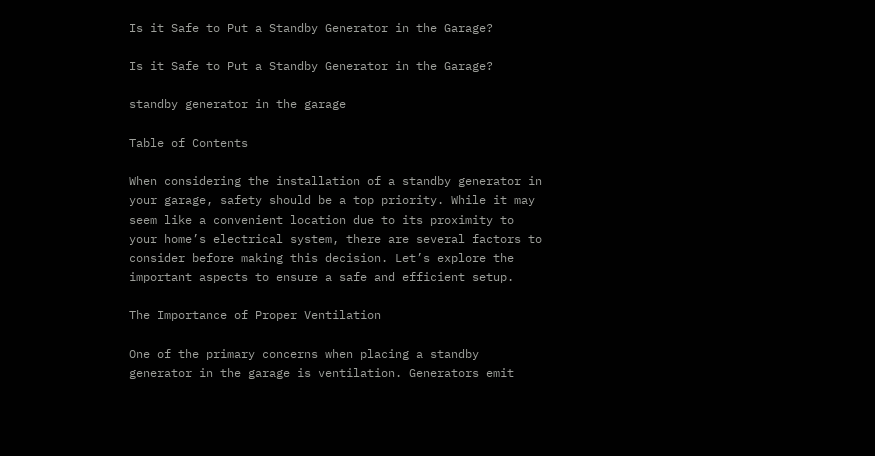Is it Safe to Put a Standby Generator in the Garage?

Is it Safe to Put a Standby Generator in the Garage?

standby generator in the garage

Table of Contents

When considering the installation of a standby generator in your garage, safety should be a top priority. While it may seem like a convenient location due to its proximity to your home’s electrical system, there are several factors to consider before making this decision. Let’s explore the important aspects to ensure a safe and efficient setup.

The Importance of Proper Ventilation

One of the primary concerns when placing a standby generator in the garage is ventilation. Generators emit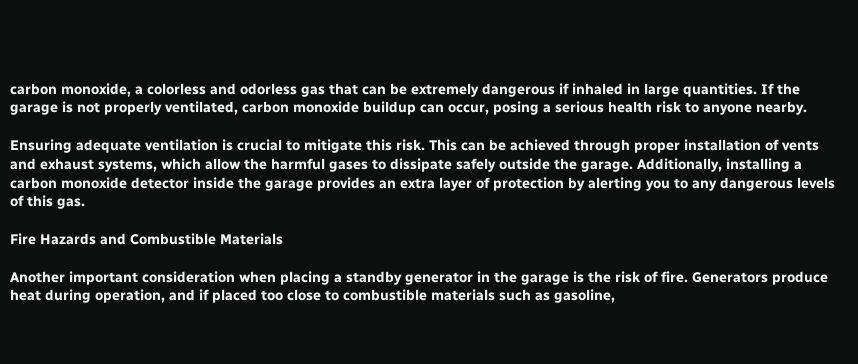carbon monoxide, a colorless and odorless gas that can be extremely dangerous if inhaled in large quantities. If the garage is not properly ventilated, carbon monoxide buildup can occur, posing a serious health risk to anyone nearby.

Ensuring adequate ventilation is crucial to mitigate this risk. This can be achieved through proper installation of vents and exhaust systems, which allow the harmful gases to dissipate safely outside the garage. Additionally, installing a carbon monoxide detector inside the garage provides an extra layer of protection by alerting you to any dangerous levels of this gas.

Fire Hazards and Combustible Materials

Another important consideration when placing a standby generator in the garage is the risk of fire. Generators produce heat during operation, and if placed too close to combustible materials such as gasoline,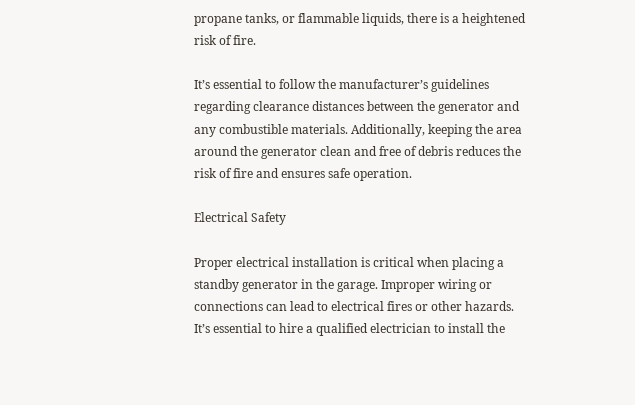propane tanks, or flammable liquids, there is a heightened risk of fire.

It’s essential to follow the manufacturer’s guidelines regarding clearance distances between the generator and any combustible materials. Additionally, keeping the area around the generator clean and free of debris reduces the risk of fire and ensures safe operation.

Electrical Safety

Proper electrical installation is critical when placing a standby generator in the garage. Improper wiring or connections can lead to electrical fires or other hazards. It’s essential to hire a qualified electrician to install the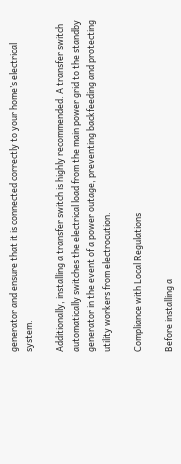generator and ensure that it is connected correctly to your home’s electrical system.

Additionally, installing a transfer switch is highly recommended. A transfer switch automatically switches the electrical load from the main power grid to the standby generator in the event of a power outage, preventing backfeeding and protecting utility workers from electrocution.

Compliance with Local Regulations

Before installing a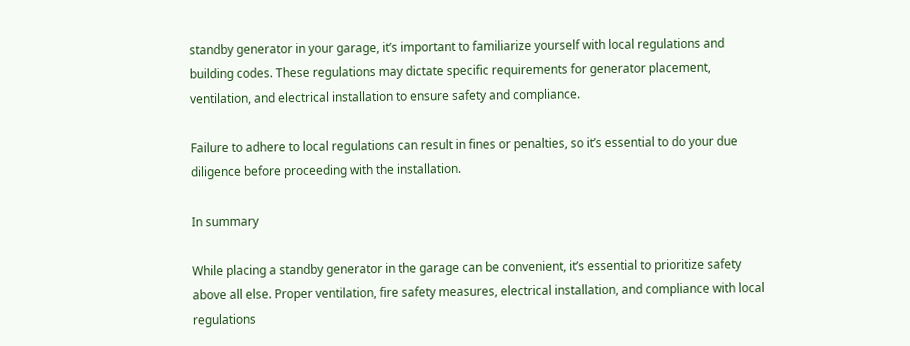standby generator in your garage, it’s important to familiarize yourself with local regulations and building codes. These regulations may dictate specific requirements for generator placement, ventilation, and electrical installation to ensure safety and compliance.

Failure to adhere to local regulations can result in fines or penalties, so it’s essential to do your due diligence before proceeding with the installation.

In summary

While placing a standby generator in the garage can be convenient, it’s essential to prioritize safety above all else. Proper ventilation, fire safety measures, electrical installation, and compliance with local regulations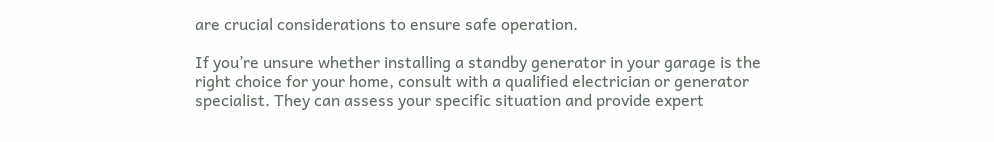are crucial considerations to ensure safe operation.

If you’re unsure whether installing a standby generator in your garage is the right choice for your home, consult with a qualified electrician or generator specialist. They can assess your specific situation and provide expert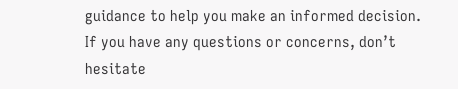guidance to help you make an informed decision. If you have any questions or concerns, don’t hesitate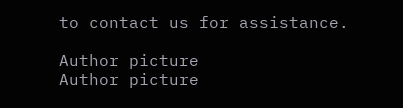to contact us for assistance.

Author picture
Author picture